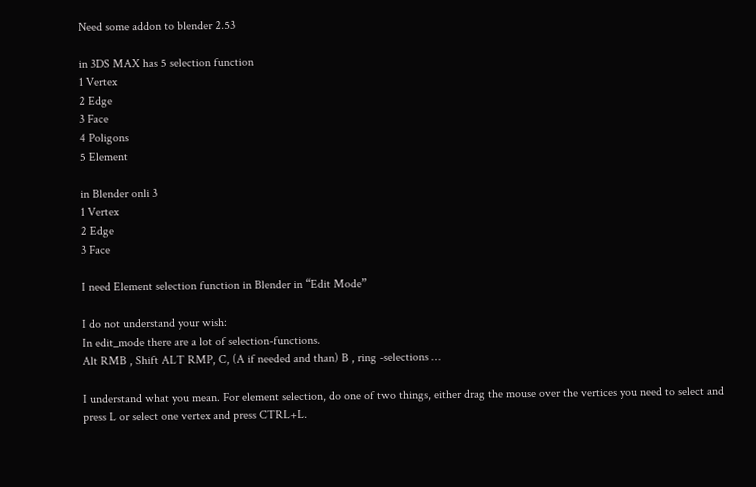Need some addon to blender 2.53

in 3DS MAX has 5 selection function
1 Vertex
2 Edge
3 Face
4 Poligons
5 Element

in Blender onli 3
1 Vertex
2 Edge
3 Face

I need Element selection function in Blender in “Edit Mode”

I do not understand your wish:
In edit_mode there are a lot of selection-functions.
Alt RMB , Shift ALT RMP, C, (A if needed and than) B , ring -selections …

I understand what you mean. For element selection, do one of two things, either drag the mouse over the vertices you need to select and press L or select one vertex and press CTRL+L.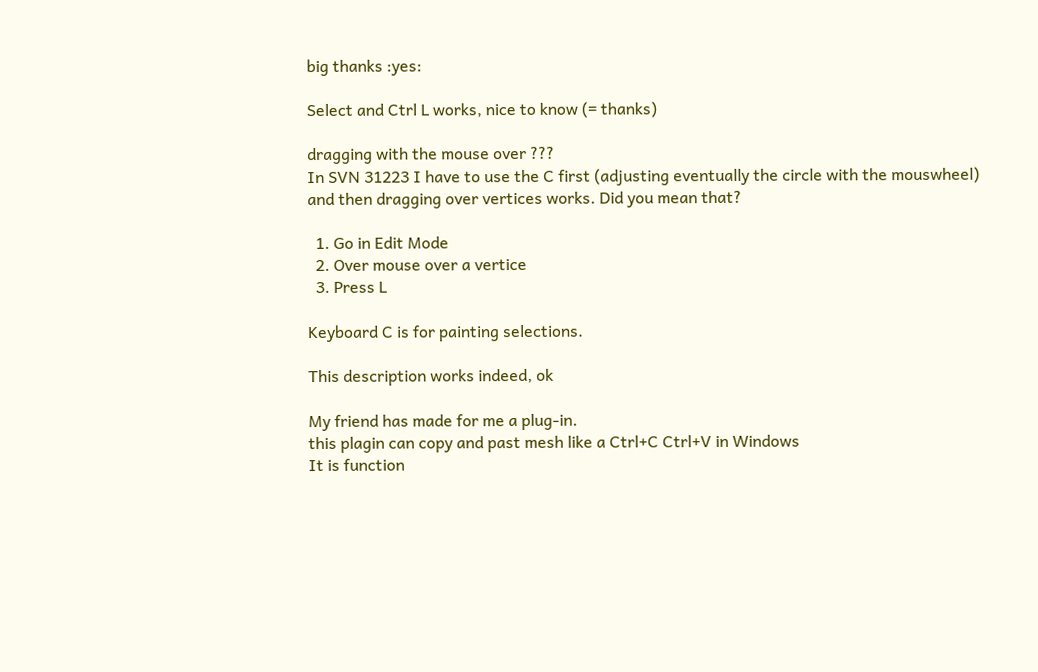big thanks :yes:

Select and Ctrl L works, nice to know (= thanks)

dragging with the mouse over ???
In SVN 31223 I have to use the C first (adjusting eventually the circle with the mouswheel) and then dragging over vertices works. Did you mean that?

  1. Go in Edit Mode
  2. Over mouse over a vertice
  3. Press L

Keyboard C is for painting selections.

This description works indeed, ok

My friend has made for me a plug-in.
this plagin can copy and past mesh like a Ctrl+C Ctrl+V in Windows
It is function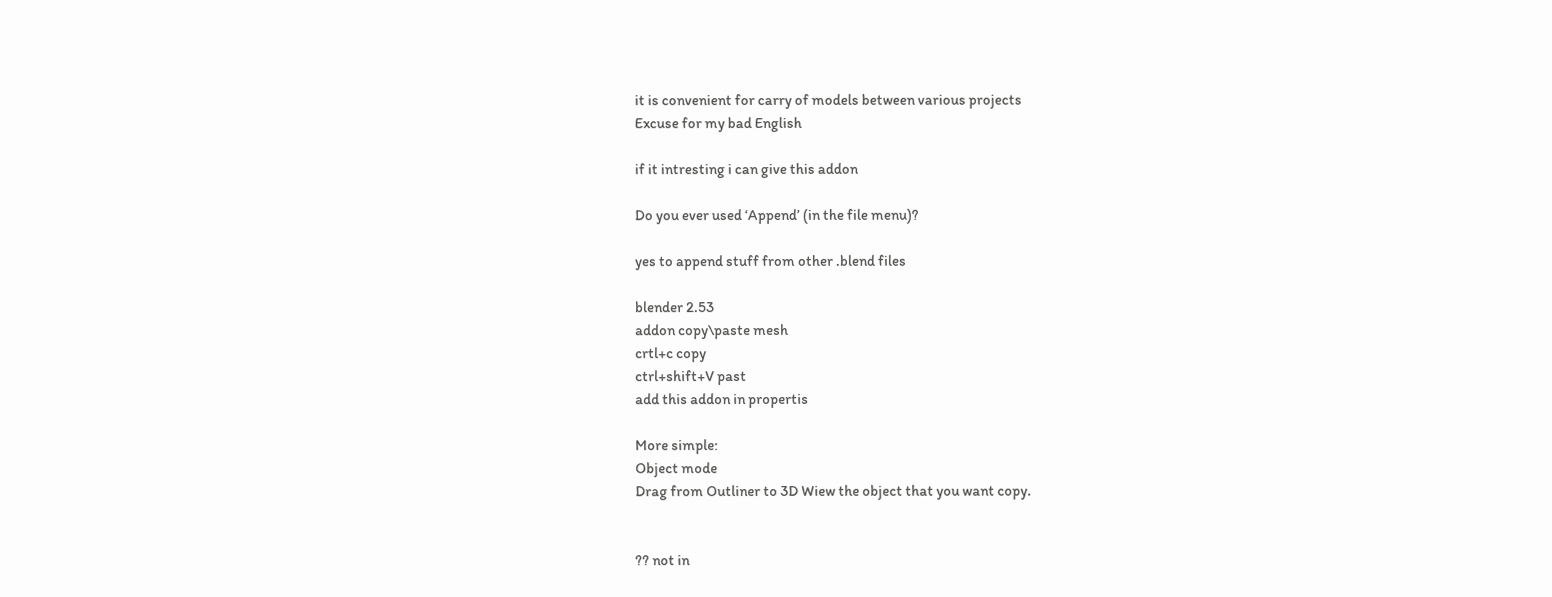it is convenient for carry of models between various projects
Excuse for my bad English

if it intresting i can give this addon

Do you ever used ‘Append’ (in the file menu)?

yes to append stuff from other .blend files

blender 2.53
addon copy\paste mesh
crtl+c copy
ctrl+shift+V past
add this addon in propertis

More simple:
Object mode
Drag from Outliner to 3D Wiew the object that you want copy.


?? not in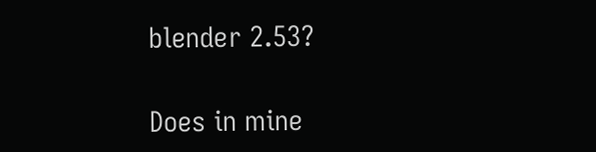blender 2.53?

Does in mine